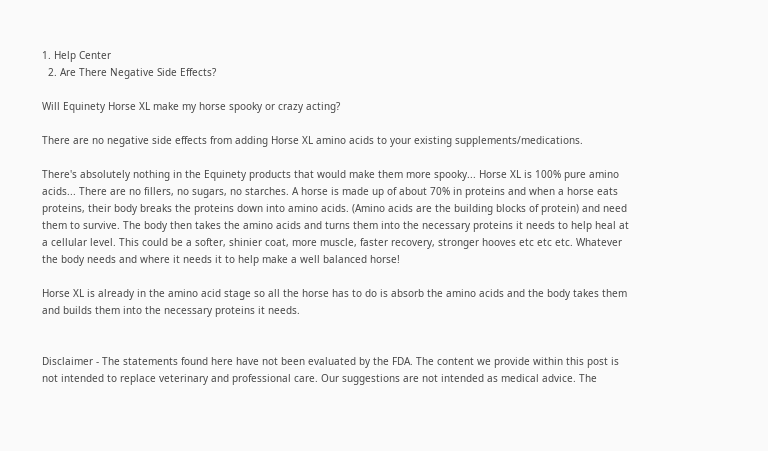1. Help Center
  2. Are There Negative Side Effects?

Will Equinety Horse XL make my horse spooky or crazy acting?

There are no negative side effects from adding Horse XL amino acids to your existing supplements/medications.

There's absolutely nothing in the Equinety products that would make them more spooky... Horse XL is 100% pure amino acids... There are no fillers, no sugars, no starches. A horse is made up of about 70% in proteins and when a horse eats proteins, their body breaks the proteins down into amino acids. (Amino acids are the building blocks of protein) and need them to survive. The body then takes the amino acids and turns them into the necessary proteins it needs to help heal at a cellular level. This could be a softer, shinier coat, more muscle, faster recovery, stronger hooves etc etc etc. Whatever the body needs and where it needs it to help make a well balanced horse!

Horse XL is already in the amino acid stage so all the horse has to do is absorb the amino acids and the body takes them and builds them into the necessary proteins it needs.


Disclaimer - The statements found here have not been evaluated by the FDA. The content we provide within this post is not intended to replace veterinary and professional care. Our suggestions are not intended as medical advice. The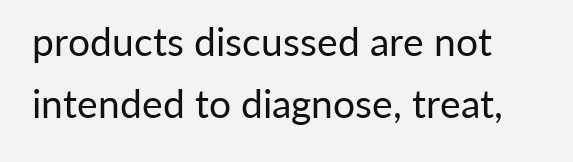products discussed are not intended to diagnose, treat,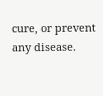cure, or prevent any disease.